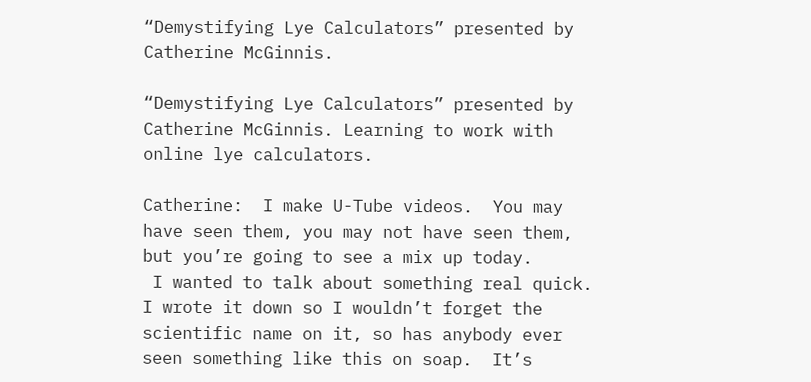“Demystifying Lye Calculators” presented by Catherine McGinnis.

“Demystifying Lye Calculators” presented by Catherine McGinnis. Learning to work with online lye calculators.

Catherine:  I make U-Tube videos.  You may have seen them, you may not have seen them, but you’re going to see a mix up today.
 I wanted to talk about something real quick.  I wrote it down so I wouldn’t forget the scientific name on it, so has anybody ever seen something like this on soap.  It’s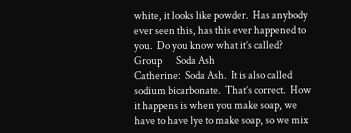white, it looks like powder.  Has anybody ever seen this, has this ever happened to you.  Do you know what it’s called?
Group       Soda Ash
Catherine:  Soda Ash.  It is also called sodium bicarbonate.  That’s correct.  How it happens is when you make soap, we have to have lye to make soap, so we mix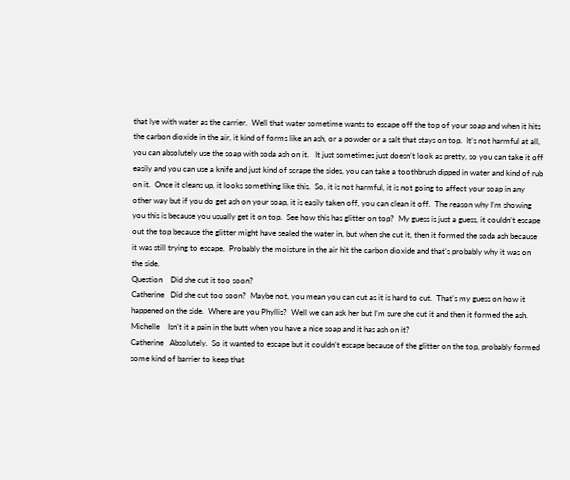that lye with water as the carrier.  Well that water sometime wants to escape off the top of your soap and when it hits the carbon dioxide in the air, it kind of forms like an ash, or a powder or a salt that stays on top.  It’s not harmful at all, you can absolutely use the soap with soda ash on it.   It just sometimes just doesn’t look as pretty, so you can take it off easily and you can use a knife and just kind of scrape the sides, you can take a toothbrush dipped in water and kind of rub on it.  Once it cleans up, it looks something like this.  So, it is not harmful, it is not going to affect your soap in any other way but if you do get ash on your soap, it is easily taken off, you can clean it off.  The reason why I’m showing you this is because you usually get it on top.  See how this has glitter on top?  My guess is just a guess, it couldn’t escape out the top because the glitter might have sealed the water in, but when she cut it, then it formed the soda ash because it was still trying to escape.  Probably the moisture in the air hit the carbon dioxide and that’s probably why it was on the side.
Question    Did she cut it too soon?
Catherine   Did she cut too soon?  Maybe not, you mean you can cut as it is hard to cut.  That’s my guess on how it happened on the side.  Where are you Phyllis?  Well we can ask her but I’m sure she cut it and then it formed the ash.
Michelle    Isn’t it a pain in the butt when you have a nice soap and it has ash on it?
Catherine   Absolutely.  So it wanted to escape but it couldn’t escape because of the glitter on the top, probably formed some kind of barrier to keep that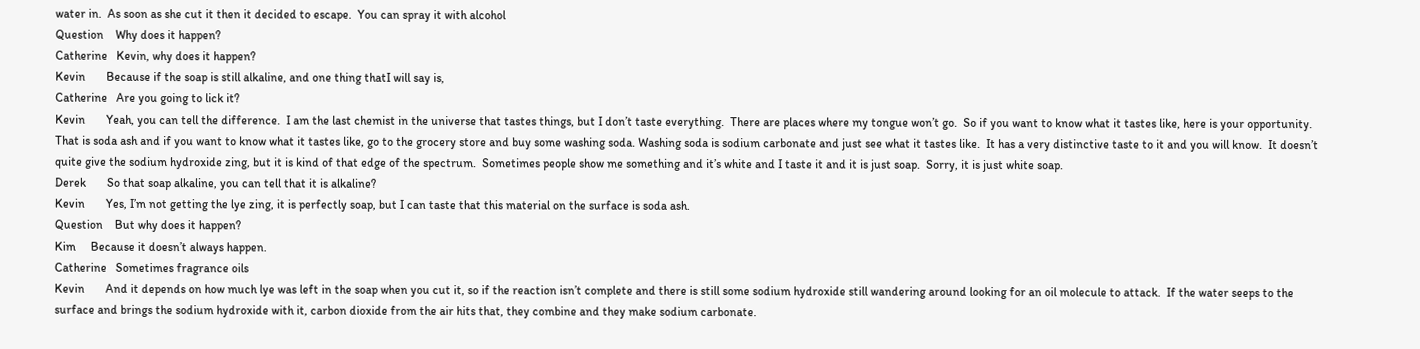water in.  As soon as she cut it then it decided to escape.  You can spray it with alcohol
Question    Why does it happen?
Catherine   Kevin, why does it happen?
Kevin       Because if the soap is still alkaline, and one thing thatI will say is,
Catherine   Are you going to lick it?
Kevin       Yeah, you can tell the difference.  I am the last chemist in the universe that tastes things, but I don’t taste everything.  There are places where my tongue won’t go.  So if you want to know what it tastes like, here is your opportunity.  That is soda ash and if you want to know what it tastes like, go to the grocery store and buy some washing soda. Washing soda is sodium carbonate and just see what it tastes like.  It has a very distinctive taste to it and you will know.  It doesn’t quite give the sodium hydroxide zing, but it is kind of that edge of the spectrum.  Sometimes people show me something and it’s white and I taste it and it is just soap.  Sorry, it is just white soap.
Derek       So that soap alkaline, you can tell that it is alkaline?
Kevin       Yes, I’m not getting the lye zing, it is perfectly soap, but I can taste that this material on the surface is soda ash.
Question    But why does it happen?
Kim     Because it doesn’t always happen.
Catherine   Sometimes fragrance oils
Kevin       And it depends on how much lye was left in the soap when you cut it, so if the reaction isn’t complete and there is still some sodium hydroxide still wandering around looking for an oil molecule to attack.  If the water seeps to the surface and brings the sodium hydroxide with it, carbon dioxide from the air hits that, they combine and they make sodium carbonate.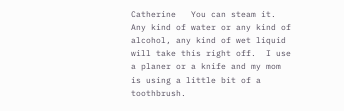Catherine   You can steam it.  Any kind of water or any kind of alcohol, any kind of wet liquid will take this right off.  I use a planer or a knife and my mom is using a little bit of a toothbrush.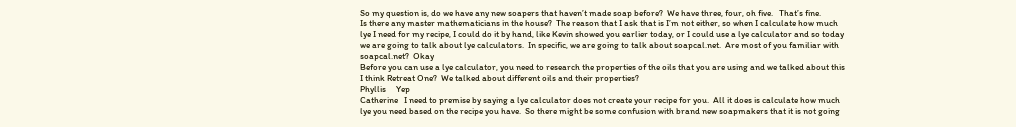So my question is, do we have any new soapers that haven’t made soap before?  We have three, four, oh five.   That’s fine.
Is there any master mathematicians in the house?  The reason that I ask that is I’m not either, so when I calculate how much lye I need for my recipe, I could do it by hand, like Kevin showed you earlier today, or I could use a lye calculator and so today we are going to talk about lye calculators.  In specific, we are going to talk about soapcal.net.  Are most of you familiar with soapcal.net?  Okay
Before you can use a lye calculator, you need to research the properties of the oils that you are using and we talked about this I think Retreat One?  We talked about different oils and their properties?
Phyllis     Yep
Catherine   I need to premise by saying a lye calculator does not create your recipe for you.  All it does is calculate how much lye you need based on the recipe you have.  So there might be some confusion with brand new soapmakers that it is not going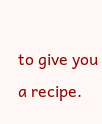to give you a recipe.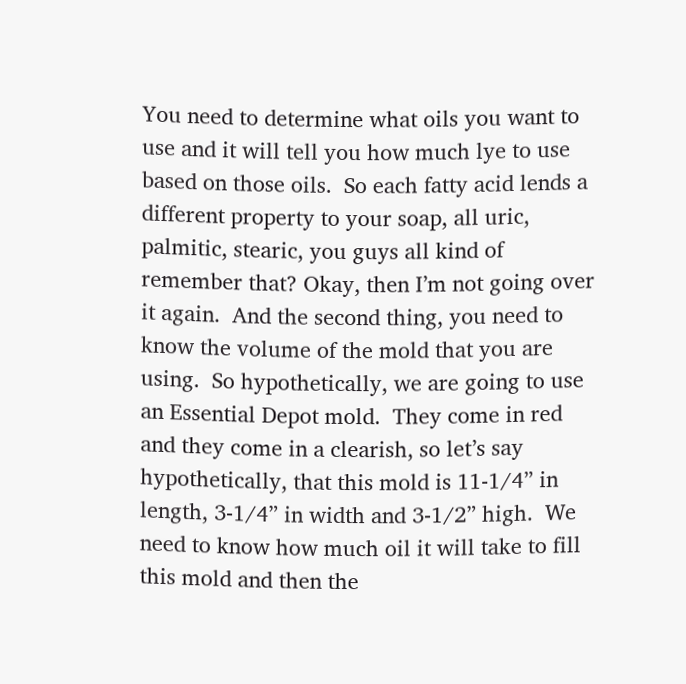You need to determine what oils you want to use and it will tell you how much lye to use based on those oils.  So each fatty acid lends a different property to your soap, all uric, palmitic, stearic, you guys all kind of remember that? Okay, then I’m not going over it again.  And the second thing, you need to know the volume of the mold that you are using.  So hypothetically, we are going to use an Essential Depot mold.  They come in red and they come in a clearish, so let’s say hypothetically, that this mold is 11-1/4” in length, 3-1/4” in width and 3-1/2” high.  We need to know how much oil it will take to fill this mold and then the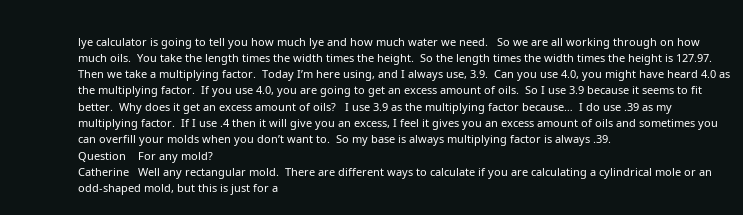lye calculator is going to tell you how much lye and how much water we need.   So we are all working through on how much oils.  You take the length times the width times the height.  So the length times the width times the height is 127.97.  Then we take a multiplying factor.  Today I’m here using, and I always use, 3.9.  Can you use 4.0, you might have heard 4.0 as the multiplying factor.  If you use 4.0, you are going to get an excess amount of oils.  So I use 3.9 because it seems to fit better.  Why does it get an excess amount of oils?   I use 3.9 as the multiplying factor because…  I do use .39 as my multiplying factor.  If I use .4 then it will give you an excess, I feel it gives you an excess amount of oils and sometimes you can overfill your molds when you don’t want to.  So my base is always multiplying factor is always .39.
Question    For any mold?
Catherine   Well any rectangular mold.  There are different ways to calculate if you are calculating a cylindrical mole or an odd-shaped mold, but this is just for a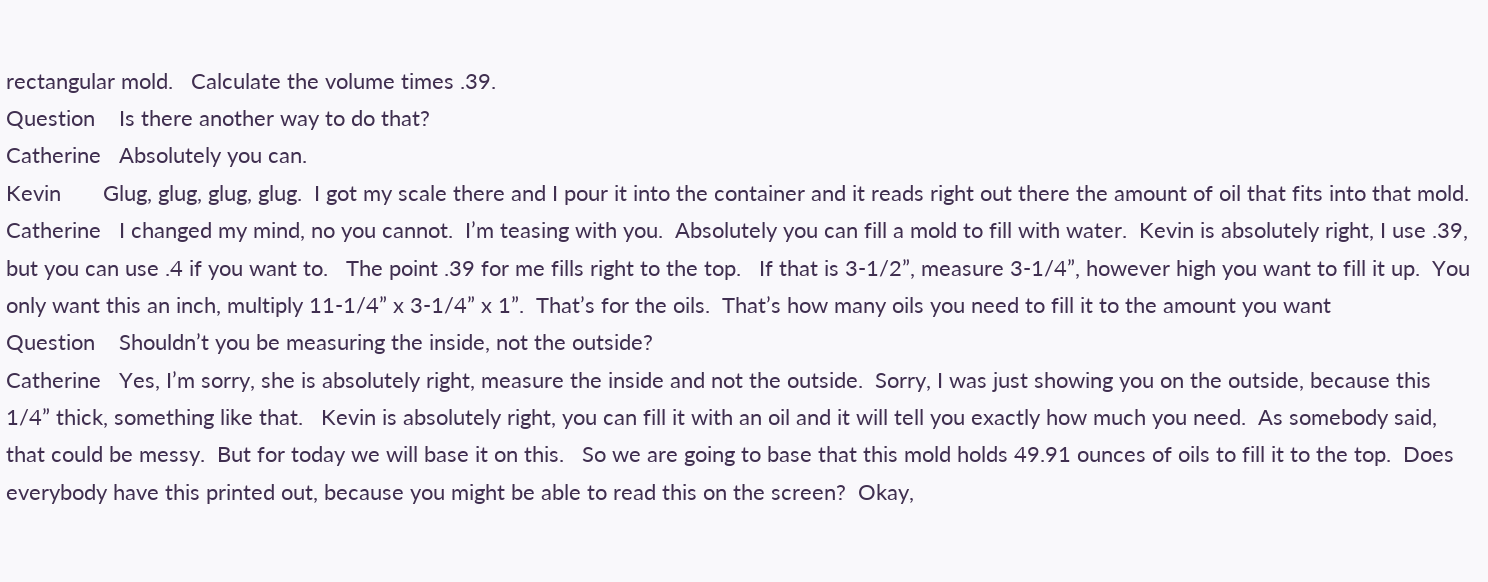rectangular mold.   Calculate the volume times .39.
Question    Is there another way to do that?
Catherine   Absolutely you can.
Kevin       Glug, glug, glug, glug.  I got my scale there and I pour it into the container and it reads right out there the amount of oil that fits into that mold.
Catherine   I changed my mind, no you cannot.  I’m teasing with you.  Absolutely you can fill a mold to fill with water.  Kevin is absolutely right, I use .39, but you can use .4 if you want to.   The point .39 for me fills right to the top.   If that is 3-1/2”, measure 3-1/4”, however high you want to fill it up.  You only want this an inch, multiply 11-1/4” x 3-1/4” x 1”.  That’s for the oils.  That’s how many oils you need to fill it to the amount you want
Question    Shouldn’t you be measuring the inside, not the outside?
Catherine   Yes, I’m sorry, she is absolutely right, measure the inside and not the outside.  Sorry, I was just showing you on the outside, because this 1/4” thick, something like that.   Kevin is absolutely right, you can fill it with an oil and it will tell you exactly how much you need.  As somebody said, that could be messy.  But for today we will base it on this.   So we are going to base that this mold holds 49.91 ounces of oils to fill it to the top.  Does everybody have this printed out, because you might be able to read this on the screen?  Okay,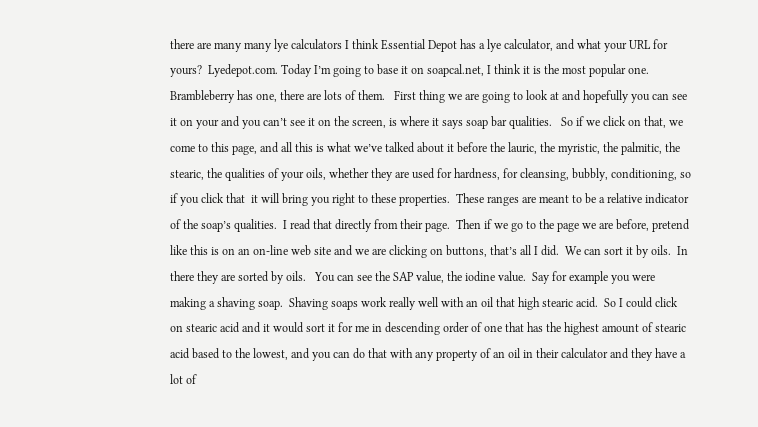there are many many lye calculators I think Essential Depot has a lye calculator, and what your URL for yours?  Lyedepot.com. Today I’m going to base it on soapcal.net, I think it is the most popular one.  Brambleberry has one, there are lots of them.   First thing we are going to look at and hopefully you can see it on your and you can’t see it on the screen, is where it says soap bar qualities.   So if we click on that, we come to this page, and all this is what we’ve talked about it before the lauric, the myristic, the palmitic, the stearic, the qualities of your oils, whether they are used for hardness, for cleansing, bubbly, conditioning, so if you click that  it will bring you right to these properties.  These ranges are meant to be a relative indicator of the soap’s qualities.  I read that directly from their page.  Then if we go to the page we are before, pretend like this is on an on-line web site and we are clicking on buttons, that’s all I did.  We can sort it by oils.  In there they are sorted by oils.   You can see the SAP value, the iodine value.  Say for example you were making a shaving soap.  Shaving soaps work really well with an oil that high stearic acid.  So I could click on stearic acid and it would sort it for me in descending order of one that has the highest amount of stearic acid based to the lowest, and you can do that with any property of an oil in their calculator and they have a lot of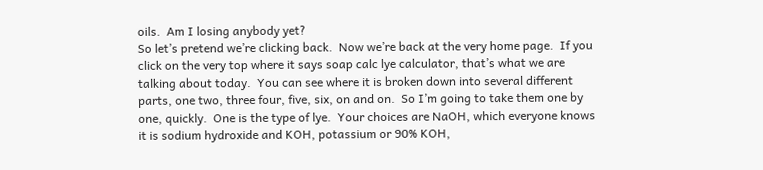oils.  Am I losing anybody yet?
So let’s pretend we’re clicking back.  Now we’re back at the very home page.  If you click on the very top where it says soap calc lye calculator, that’s what we are talking about today.  You can see where it is broken down into several different parts, one two, three four, five, six, on and on.  So I’m going to take them one by one, quickly.  One is the type of lye.  Your choices are NaOH, which everyone knows it is sodium hydroxide and KOH, potassium or 90% KOH,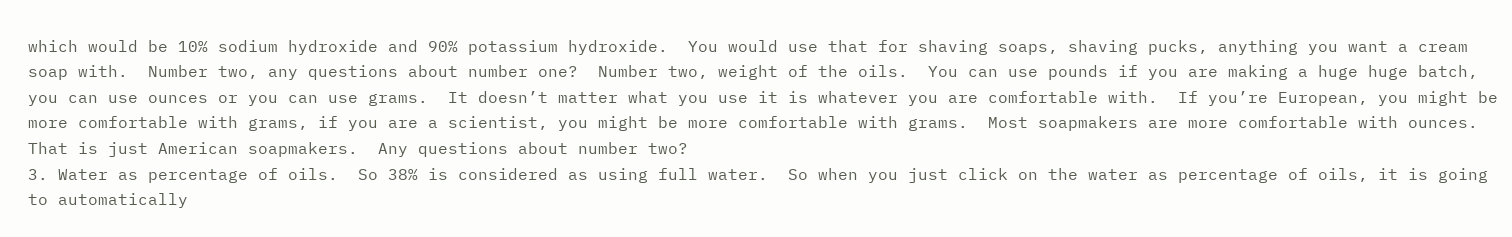which would be 10% sodium hydroxide and 90% potassium hydroxide.  You would use that for shaving soaps, shaving pucks, anything you want a cream soap with.  Number two, any questions about number one?  Number two, weight of the oils.  You can use pounds if you are making a huge huge batch, you can use ounces or you can use grams.  It doesn’t matter what you use it is whatever you are comfortable with.  If you’re European, you might be more comfortable with grams, if you are a scientist, you might be more comfortable with grams.  Most soapmakers are more comfortable with ounces.  That is just American soapmakers.  Any questions about number two?
3. Water as percentage of oils.  So 38% is considered as using full water.  So when you just click on the water as percentage of oils, it is going to automatically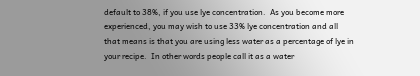default to 38%, if you use lye concentration.  As you become more experienced, you may wish to use 33% lye concentration and all that means is that you are using less water as a percentage of lye in your recipe.  In other words people call it as a water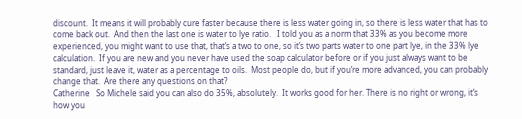discount.  It means it will probably cure faster because there is less water going in, so there is less water that has to come back out.  And then the last one is water to lye ratio.   I told you as a norm that 33% as you become more experienced, you might want to use that, that’s a two to one, so it’s two parts water to one part lye, in the 33% lye calculation.  If you are new and you never have used the soap calculator before or if you just always want to be standard, just leave it, water as a percentage to oils.  Most people do, but if you’re more advanced, you can probably change that.  Are there any questions on that?
Catherine   So Michele said you can also do 35%, absolutely.  It works good for her. There is no right or wrong, it’s how you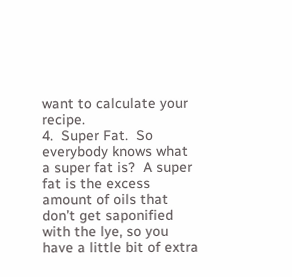want to calculate your recipe.
4.  Super Fat.  So everybody knows what a super fat is?  A super fat is the excess amount of oils that don’t get saponified with the lye, so you have a little bit of extra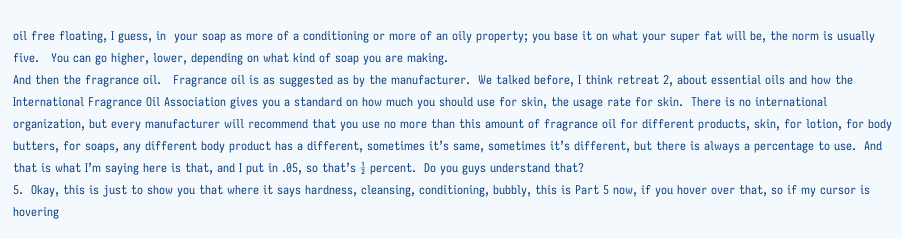oil free floating, I guess, in  your soap as more of a conditioning or more of an oily property; you base it on what your super fat will be, the norm is usually five.   You can go higher, lower, depending on what kind of soap you are making.
And then the fragrance oil.   Fragrance oil is as suggested as by the manufacturer.  We talked before, I think retreat 2, about essential oils and how the International Fragrance Oil Association gives you a standard on how much you should use for skin, the usage rate for skin.  There is no international organization, but every manufacturer will recommend that you use no more than this amount of fragrance oil for different products, skin, for lotion, for body butters, for soaps, any different body product has a different, sometimes it’s same, sometimes it’s different, but there is always a percentage to use.  And that is what I’m saying here is that, and I put in .05, so that’s ½ percent.  Do you guys understand that?
5.  Okay, this is just to show you that where it says hardness, cleansing, conditioning, bubbly, this is Part 5 now, if you hover over that, so if my cursor is hovering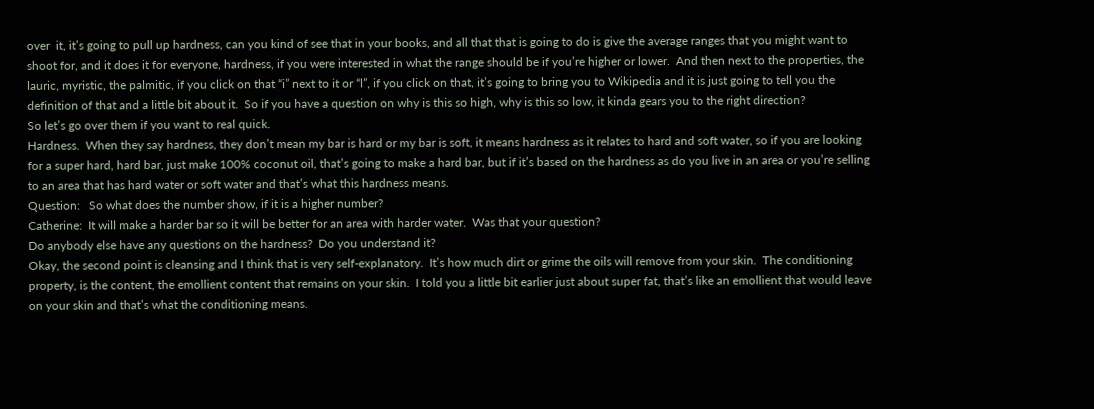over  it, it’s going to pull up hardness, can you kind of see that in your books, and all that that is going to do is give the average ranges that you might want to shoot for, and it does it for everyone, hardness, if you were interested in what the range should be if you’re higher or lower.  And then next to the properties, the lauric, myristic, the palmitic, if you click on that “i” next to it or “l”, if you click on that, it’s going to bring you to Wikipedia and it is just going to tell you the definition of that and a little bit about it.  So if you have a question on why is this so high, why is this so low, it kinda gears you to the right direction?
So let’s go over them if you want to real quick.
Hardness.  When they say hardness, they don’t mean my bar is hard or my bar is soft, it means hardness as it relates to hard and soft water, so if you are looking for a super hard, hard bar, just make 100% coconut oil, that’s going to make a hard bar, but if it’s based on the hardness as do you live in an area or you’re selling to an area that has hard water or soft water and that’s what this hardness means.
Question:   So what does the number show, if it is a higher number?
Catherine:  It will make a harder bar so it will be better for an area with harder water.  Was that your question?
Do anybody else have any questions on the hardness?  Do you understand it?
Okay, the second point is cleansing and I think that is very self-explanatory.  It’s how much dirt or grime the oils will remove from your skin.  The conditioning property, is the content, the emollient content that remains on your skin.  I told you a little bit earlier just about super fat, that’s like an emollient that would leave on your skin and that’s what the conditioning means.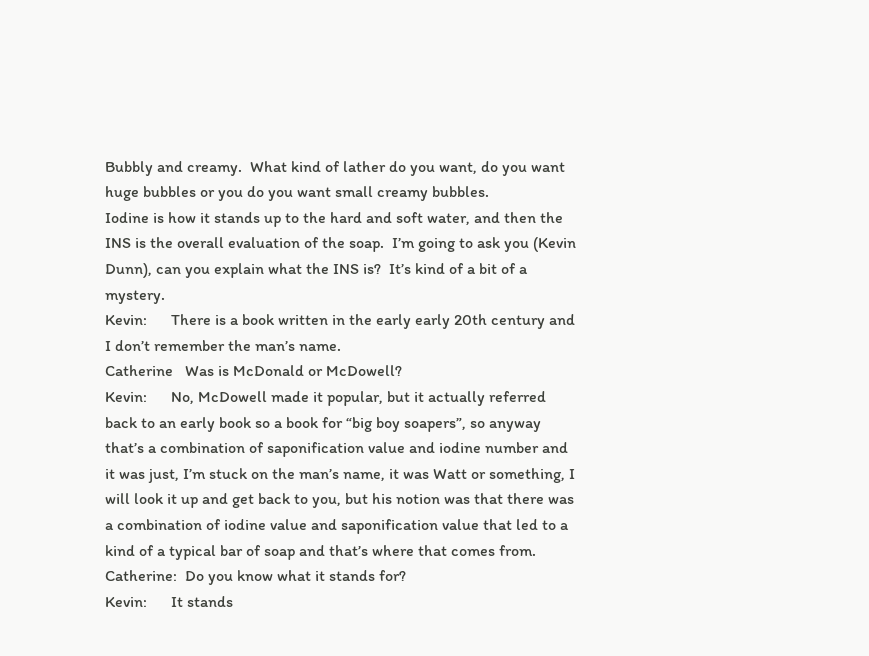Bubbly and creamy.  What kind of lather do you want, do you want huge bubbles or you do you want small creamy bubbles.
Iodine is how it stands up to the hard and soft water, and then the INS is the overall evaluation of the soap.  I’m going to ask you (Kevin Dunn), can you explain what the INS is?  It’s kind of a bit of a mystery.
Kevin:      There is a book written in the early early 20th century and I don’t remember the man’s name.
Catherine   Was is McDonald or McDowell?
Kevin:      No, McDowell made it popular, but it actually referred back to an early book so a book for “big boy soapers”, so anyway that’s a combination of saponification value and iodine number and it was just, I’m stuck on the man’s name, it was Watt or something, I will look it up and get back to you, but his notion was that there was a combination of iodine value and saponification value that led to a kind of a typical bar of soap and that’s where that comes from.
Catherine:  Do you know what it stands for?
Kevin:      It stands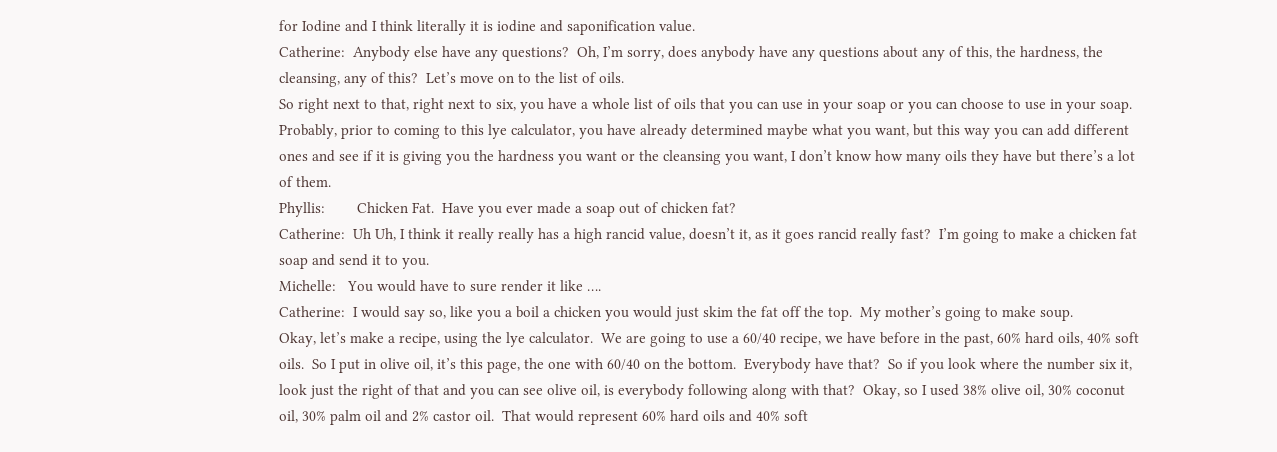for Iodine and I think literally it is iodine and saponification value.
Catherine:  Anybody else have any questions?  Oh, I’m sorry, does anybody have any questions about any of this, the hardness, the cleansing, any of this?  Let’s move on to the list of oils.
So right next to that, right next to six, you have a whole list of oils that you can use in your soap or you can choose to use in your soap.  Probably, prior to coming to this lye calculator, you have already determined maybe what you want, but this way you can add different ones and see if it is giving you the hardness you want or the cleansing you want, I don’t know how many oils they have but there’s a lot of them.
Phyllis:        Chicken Fat.  Have you ever made a soap out of chicken fat?
Catherine:  Uh Uh, I think it really really has a high rancid value, doesn’t it, as it goes rancid really fast?  I’m going to make a chicken fat soap and send it to you.
Michelle:   You would have to sure render it like ….
Catherine:  I would say so, like you a boil a chicken you would just skim the fat off the top.  My mother’s going to make soup.
Okay, let’s make a recipe, using the lye calculator.  We are going to use a 60/40 recipe, we have before in the past, 60% hard oils, 40% soft oils.  So I put in olive oil, it’s this page, the one with 60/40 on the bottom.  Everybody have that?  So if you look where the number six it, look just the right of that and you can see olive oil, is everybody following along with that?  Okay, so I used 38% olive oil, 30% coconut oil, 30% palm oil and 2% castor oil.  That would represent 60% hard oils and 40% soft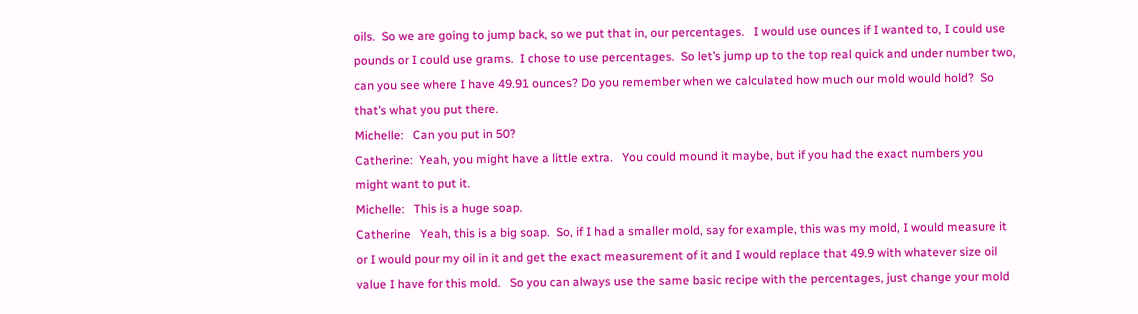oils.  So we are going to jump back, so we put that in, our percentages.   I would use ounces if I wanted to, I could use pounds or I could use grams.  I chose to use percentages.  So let’s jump up to the top real quick and under number two, can you see where I have 49.91 ounces? Do you remember when we calculated how much our mold would hold?  So that’s what you put there.
Michelle:   Can you put in 50?
Catherine:  Yeah, you might have a little extra.   You could mound it maybe, but if you had the exact numbers you might want to put it.
Michelle:   This is a huge soap.
Catherine   Yeah, this is a big soap.  So, if I had a smaller mold, say for example, this was my mold, I would measure it or I would pour my oil in it and get the exact measurement of it and I would replace that 49.9 with whatever size oil value I have for this mold.   So you can always use the same basic recipe with the percentages, just change your mold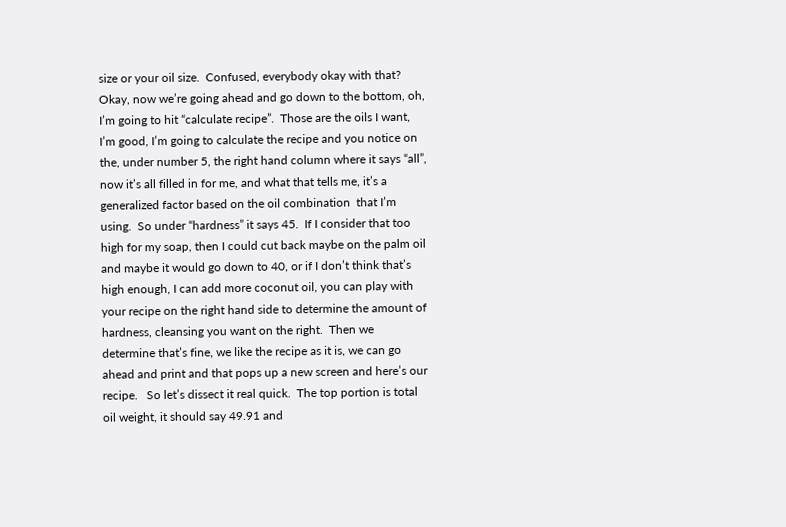size or your oil size.  Confused, everybody okay with that?
Okay, now we’re going ahead and go down to the bottom, oh, I’m going to hit “calculate recipe”.  Those are the oils I want, I’m good, I’m going to calculate the recipe and you notice on the, under number 5, the right hand column where it says “all”, now it’s all filled in for me, and what that tells me, it’s a generalized factor based on the oil combination  that I’m using.  So under “hardness” it says 45.  If I consider that too high for my soap, then I could cut back maybe on the palm oil and maybe it would go down to 40, or if I don’t think that’s high enough, I can add more coconut oil, you can play with your recipe on the right hand side to determine the amount of hardness, cleansing you want on the right.  Then we determine that’s fine, we like the recipe as it is, we can go ahead and print and that pops up a new screen and here’s our recipe.   So let’s dissect it real quick.  The top portion is total oil weight, it should say 49.91 and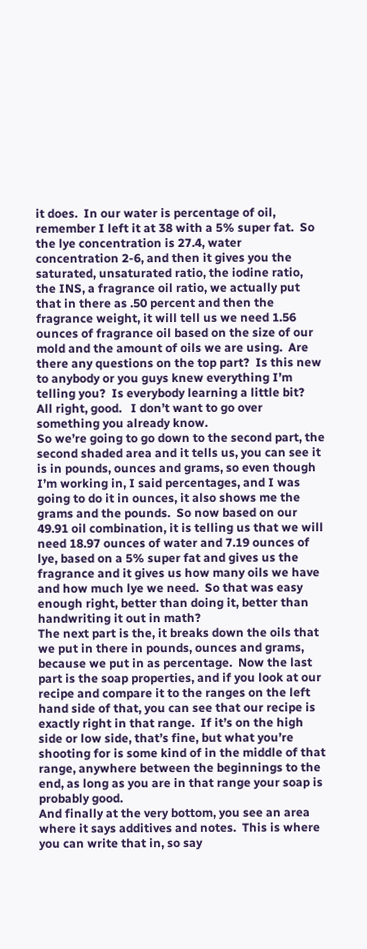it does.  In our water is percentage of oil, remember I left it at 38 with a 5% super fat.  So the lye concentration is 27.4, water concentration 2-6, and then it gives you the saturated, unsaturated ratio, the iodine ratio, the INS, a fragrance oil ratio, we actually put that in there as .50 percent and then the fragrance weight, it will tell us we need 1.56 ounces of fragrance oil based on the size of our mold and the amount of oils we are using.  Are there any questions on the top part?  Is this new to anybody or you guys knew everything I’m telling you?  Is everybody learning a little bit?  All right, good.   I don’t want to go over something you already know.
So we’re going to go down to the second part, the second shaded area and it tells us, you can see it is in pounds, ounces and grams, so even though I’m working in, I said percentages, and I was going to do it in ounces, it also shows me the grams and the pounds.  So now based on our 49.91 oil combination, it is telling us that we will need 18.97 ounces of water and 7.19 ounces of lye, based on a 5% super fat and gives us the fragrance and it gives us how many oils we have and how much lye we need.  So that was easy enough right, better than doing it, better than handwriting it out in math?
The next part is the, it breaks down the oils that we put in there in pounds, ounces and grams, because we put in as percentage.  Now the last part is the soap properties, and if you look at our recipe and compare it to the ranges on the left hand side of that, you can see that our recipe is exactly right in that range.  If it’s on the high side or low side, that’s fine, but what you’re shooting for is some kind of in the middle of that range, anywhere between the beginnings to the end, as long as you are in that range your soap is probably good.
And finally at the very bottom, you see an area where it says additives and notes.  This is where you can write that in, so say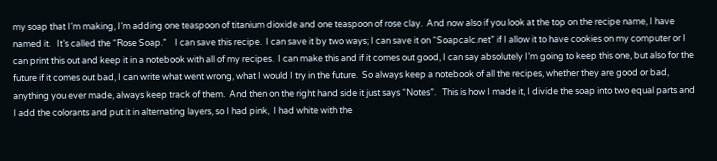my soap that I’m making, I’m adding one teaspoon of titanium dioxide and one teaspoon of rose clay.  And now also if you look at the top on the recipe name, I have named it.   It’s called the “Rose Soap.”    I can save this recipe.  I can save it by two ways; I can save it on “Soapcalc.net” if I allow it to have cookies on my computer or I can print this out and keep it in a notebook with all of my recipes.  I can make this and if it comes out good, I can say absolutely I’m going to keep this one, but also for the future if it comes out bad, I can write what went wrong, what I would I try in the future.  So always keep a notebook of all the recipes, whether they are good or bad, anything you ever made, always keep track of them.  And then on the right hand side it just says “Notes”.   This is how I made it, I divide the soap into two equal parts and I add the colorants and put it in alternating layers, so I had pink,  I had white with the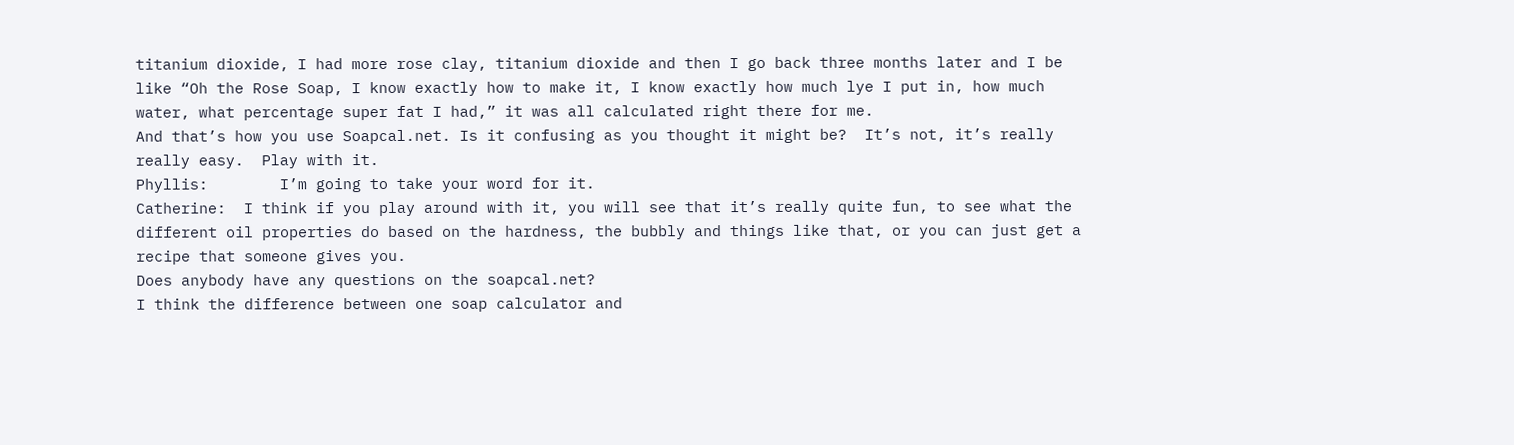titanium dioxide, I had more rose clay, titanium dioxide and then I go back three months later and I be like “Oh the Rose Soap, I know exactly how to make it, I know exactly how much lye I put in, how much water, what percentage super fat I had,” it was all calculated right there for me.
And that’s how you use Soapcal.net. Is it confusing as you thought it might be?  It’s not, it’s really really easy.  Play with it.
Phyllis:        I’m going to take your word for it.
Catherine:  I think if you play around with it, you will see that it’s really quite fun, to see what the different oil properties do based on the hardness, the bubbly and things like that, or you can just get a recipe that someone gives you.
Does anybody have any questions on the soapcal.net?
I think the difference between one soap calculator and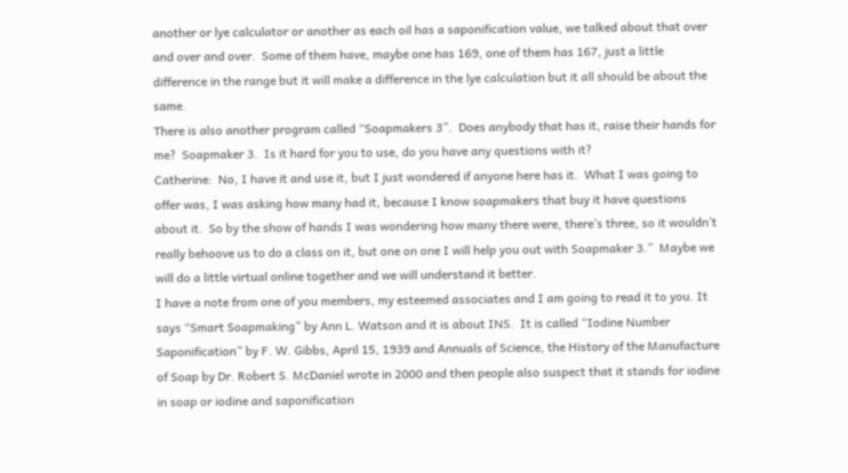another or lye calculator or another as each oil has a saponification value, we talked about that over and over and over.  Some of them have, maybe one has 169, one of them has 167, just a little difference in the range but it will make a difference in the lye calculation but it all should be about the same.
There is also another program called “Soapmakers 3”.  Does anybody that has it, raise their hands for me?  Soapmaker 3.  Is it hard for you to use, do you have any questions with it?
Catherine:  No, I have it and use it, but I just wondered if anyone here has it.  What I was going to offer was, I was asking how many had it, because I know soapmakers that buy it have questions about it.  So by the show of hands I was wondering how many there were, there’s three, so it wouldn’t really behoove us to do a class on it, but one on one I will help you out with Soapmaker 3.”  Maybe we will do a little virtual online together and we will understand it better.
I have a note from one of you members, my esteemed associates and I am going to read it to you. It says “Smart Soapmaking” by Ann L. Watson and it is about INS.  It is called “Iodine Number Saponification” by F. W. Gibbs, April 15, 1939 and Annuals of Science, the History of the Manufacture of Soap by Dr. Robert S. McDaniel wrote in 2000 and then people also suspect that it stands for iodine in soap or iodine and saponification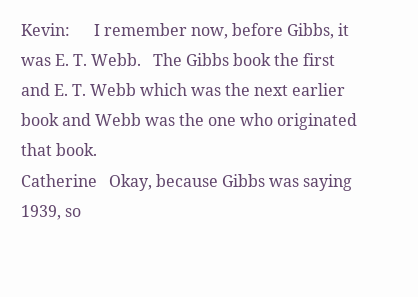Kevin:      I remember now, before Gibbs, it was E. T. Webb.   The Gibbs book the first and E. T. Webb which was the next earlier book and Webb was the one who originated that book.
Catherine   Okay, because Gibbs was saying 1939, so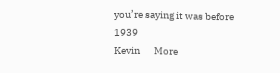you’re saying it was before 1939
Kevin       More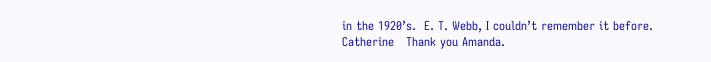in the 1920’s.  E. T. Webb, I couldn’t remember it before.
Catherine   Thank you Amanda.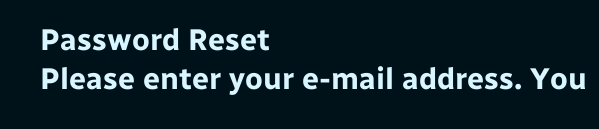Password Reset
Please enter your e-mail address. You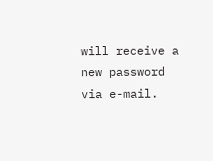will receive a new password via e-mail.